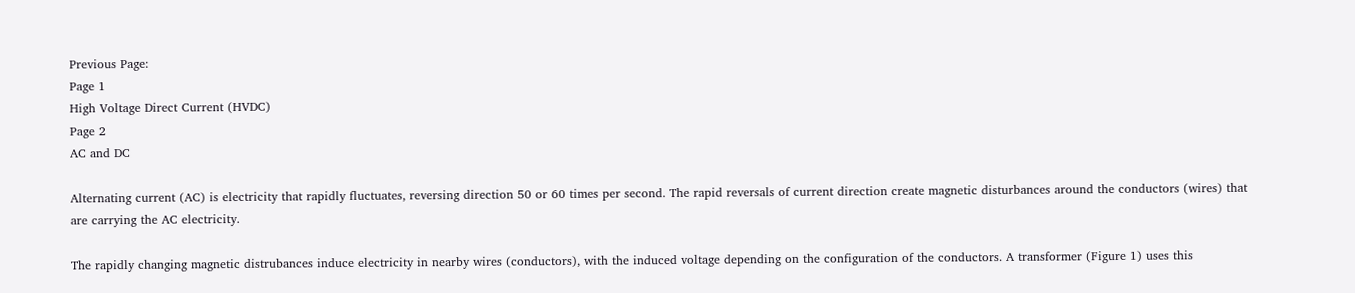Previous Page:
Page 1
High Voltage Direct Current (HVDC)
Page 2
AC and DC

Alternating current (AC) is electricity that rapidly fluctuates, reversing direction 50 or 60 times per second. The rapid reversals of current direction create magnetic disturbances around the conductors (wires) that are carrying the AC electricity.

The rapidly changing magnetic distrubances induce electricity in nearby wires (conductors), with the induced voltage depending on the configuration of the conductors. A transformer (Figure 1) uses this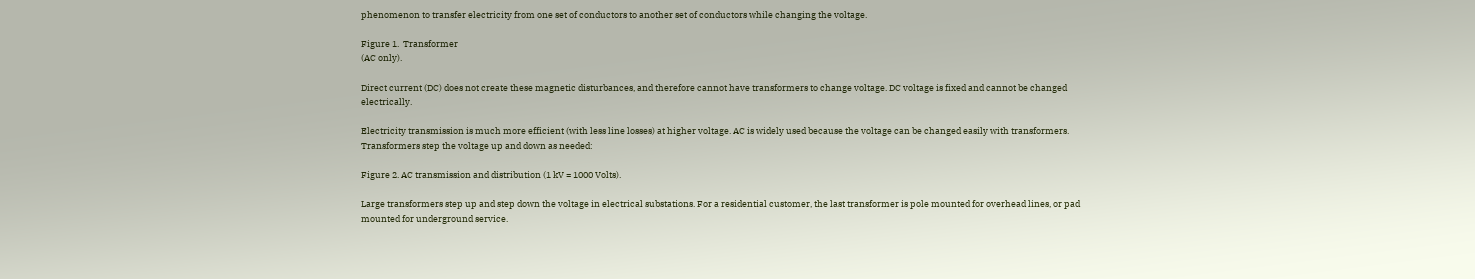phenomenon to transfer electricity from one set of conductors to another set of conductors while changing the voltage.

Figure 1.  Transformer
(AC only).

Direct current (DC) does not create these magnetic disturbances, and therefore cannot have transformers to change voltage. DC voltage is fixed and cannot be changed electrically.

Electricity transmission is much more efficient (with less line losses) at higher voltage. AC is widely used because the voltage can be changed easily with transformers. Transformers step the voltage up and down as needed:

Figure 2. AC transmission and distribution (1 kV = 1000 Volts).

Large transformers step up and step down the voltage in electrical substations. For a residential customer, the last transformer is pole mounted for overhead lines, or pad mounted for underground service.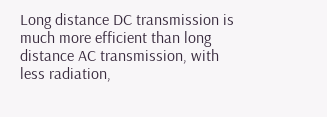Long distance DC transmission is much more efficient than long distance AC transmission, with less radiation,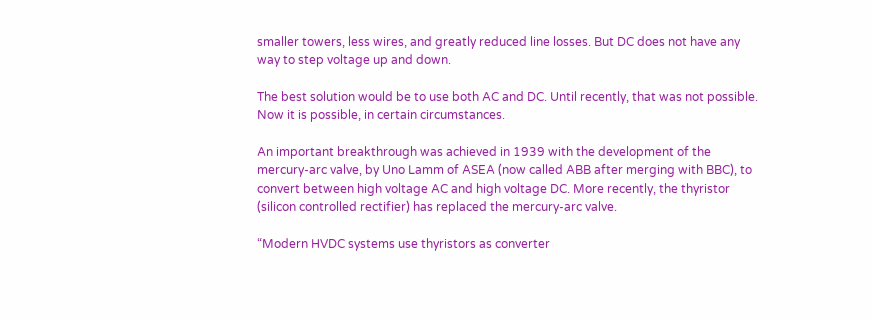smaller towers, less wires, and greatly reduced line losses. But DC does not have any way to step voltage up and down.

The best solution would be to use both AC and DC. Until recently, that was not possible. Now it is possible, in certain circumstances.

An important breakthrough was achieved in 1939 with the development of the mercury-arc valve, by Uno Lamm of ASEA (now called ABB after merging with BBC), to convert between high voltage AC and high voltage DC. More recently, the thyristor (silicon controlled rectifier) has replaced the mercury-arc valve.

“Modern HVDC systems use thyristors as converter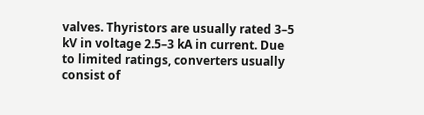valves. Thyristors are usually rated 3–5 kV in voltage 2.5–3 kA in current. Due to limited ratings, converters usually consist of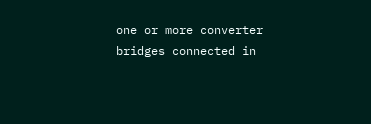one or more converter bridges connected in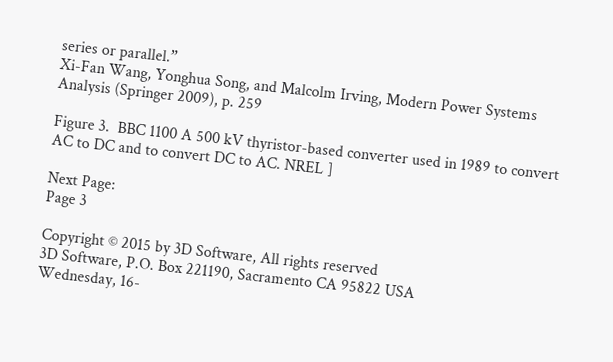series or parallel.”
Xi-Fan Wang, Yonghua Song, and Malcolm Irving, Modern Power Systems Analysis (Springer 2009), p. 259

Figure 3.  BBC 1100 A 500 kV thyristor-based converter used in 1989 to convert AC to DC and to convert DC to AC. NREL ]

Next Page:
Page 3

Copyright © 2015 by 3D Software, All rights reserved
3D Software, P.O. Box 221190, Sacramento CA 95822 USA
Wednesday, 16-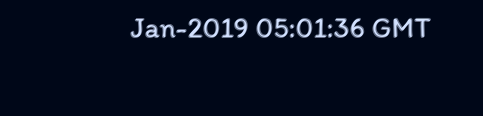Jan-2019 05:01:36 GMT